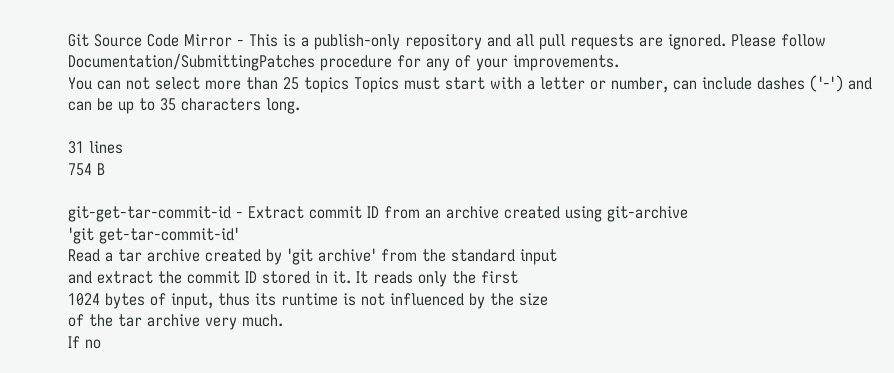Git Source Code Mirror - This is a publish-only repository and all pull requests are ignored. Please follow Documentation/SubmittingPatches procedure for any of your improvements.
You can not select more than 25 topics Topics must start with a letter or number, can include dashes ('-') and can be up to 35 characters long.

31 lines
754 B

git-get-tar-commit-id - Extract commit ID from an archive created using git-archive
'git get-tar-commit-id'
Read a tar archive created by 'git archive' from the standard input
and extract the commit ID stored in it. It reads only the first
1024 bytes of input, thus its runtime is not influenced by the size
of the tar archive very much.
If no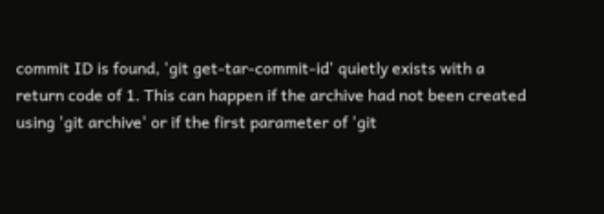commit ID is found, 'git get-tar-commit-id' quietly exists with a
return code of 1. This can happen if the archive had not been created
using 'git archive' or if the first parameter of 'git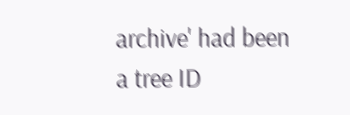archive' had been
a tree ID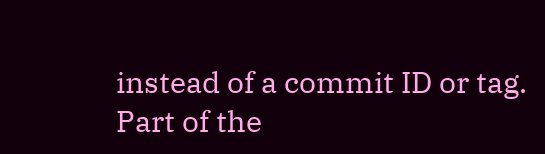instead of a commit ID or tag.
Part of the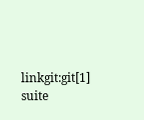linkgit:git[1] suite